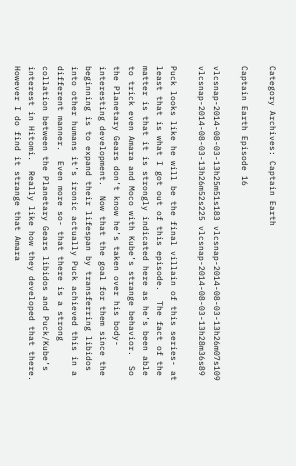Category Archives: Captain Earth

Captain Earth Episode 16

vlcsnap-2014-08-03-13h25m51s183 vlcsnap-2014-08-03-13h26m07s109 vlcsnap-2014-08-03-13h26m52s225 vlcsnap-2014-08-03-13h28m36s89

Puck looks like he will be the final villain of this series- at least that is what I got out of this episode.  The fact of the matter is that it is strongly indicated here as he’s been able to trick even Amara and Moco with Kube’s strange behavior.  So the Planetary Gears don’t know he’s taken over his body- interesting development.  Now that the goal for them since the beginning is to expand their lifespan by transferring libidos into other humans it’s ironic actually Puck achieved this in a different manner.  Even more so- that there is a strong collation between the Planetary Gears libidos and Puck/Kube’s interest in Hitomi.  Really like how they developed that there.  However I do find it strange that Amara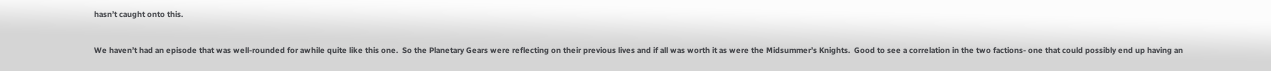hasn’t caught onto this.

We haven’t had an episode that was well-rounded for awhile quite like this one.  So the Planetary Gears were reflecting on their previous lives and if all was worth it as were the Midsummer’s Knights.  Good to see a correlation in the two factions- one that could possibly end up having an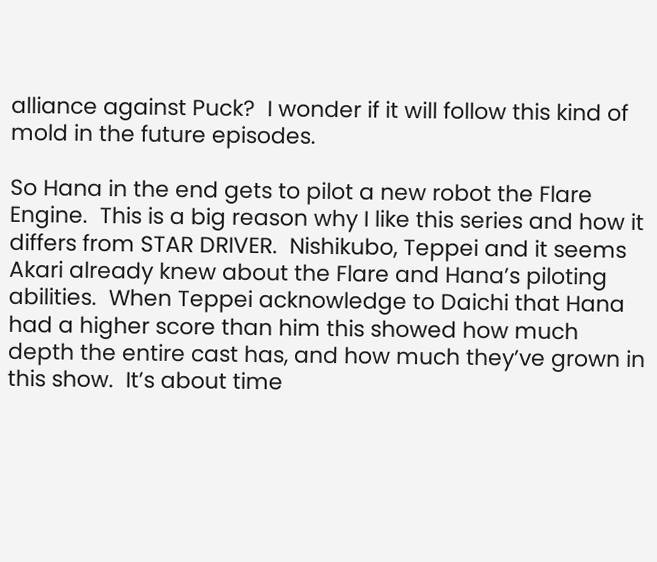alliance against Puck?  I wonder if it will follow this kind of mold in the future episodes.

So Hana in the end gets to pilot a new robot the Flare Engine.  This is a big reason why I like this series and how it differs from STAR DRIVER.  Nishikubo, Teppei and it seems Akari already knew about the Flare and Hana’s piloting abilities.  When Teppei acknowledge to Daichi that Hana had a higher score than him this showed how much depth the entire cast has, and how much they’ve grown in this show.  It’s about time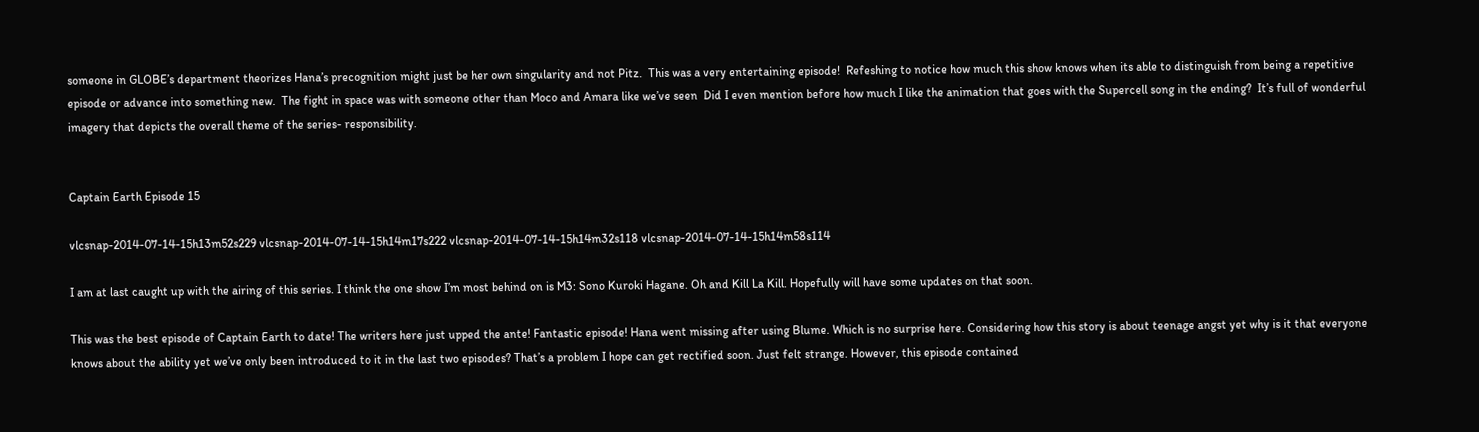someone in GLOBE’s department theorizes Hana’s precognition might just be her own singularity and not Pitz.  This was a very entertaining episode!  Refeshing to notice how much this show knows when its able to distinguish from being a repetitive episode or advance into something new.  The fight in space was with someone other than Moco and Amara like we’ve seen  Did I even mention before how much I like the animation that goes with the Supercell song in the ending?  It’s full of wonderful imagery that depicts the overall theme of the series- responsibility.


Captain Earth Episode 15

vlcsnap-2014-07-14-15h13m52s229 vlcsnap-2014-07-14-15h14m17s222 vlcsnap-2014-07-14-15h14m32s118 vlcsnap-2014-07-14-15h14m58s114

I am at last caught up with the airing of this series. I think the one show I’m most behind on is M3: Sono Kuroki Hagane. Oh and Kill La Kill. Hopefully will have some updates on that soon.

This was the best episode of Captain Earth to date! The writers here just upped the ante! Fantastic episode! Hana went missing after using Blume. Which is no surprise here. Considering how this story is about teenage angst yet why is it that everyone knows about the ability yet we’ve only been introduced to it in the last two episodes? That’s a problem I hope can get rectified soon. Just felt strange. However, this episode contained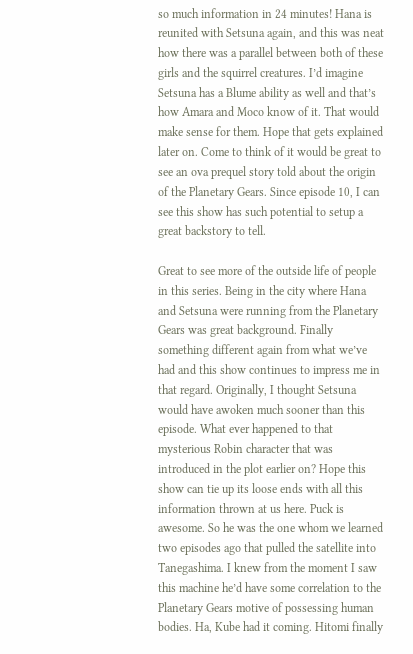so much information in 24 minutes! Hana is reunited with Setsuna again, and this was neat how there was a parallel between both of these girls and the squirrel creatures. I’d imagine Setsuna has a Blume ability as well and that’s how Amara and Moco know of it. That would make sense for them. Hope that gets explained later on. Come to think of it would be great to see an ova prequel story told about the origin of the Planetary Gears. Since episode 10, I can see this show has such potential to setup a great backstory to tell.

Great to see more of the outside life of people in this series. Being in the city where Hana and Setsuna were running from the Planetary Gears was great background. Finally something different again from what we’ve had and this show continues to impress me in that regard. Originally, I thought Setsuna would have awoken much sooner than this episode. What ever happened to that mysterious Robin character that was introduced in the plot earlier on? Hope this show can tie up its loose ends with all this information thrown at us here. Puck is awesome. So he was the one whom we learned two episodes ago that pulled the satellite into Tanegashima. I knew from the moment I saw this machine he’d have some correlation to the Planetary Gears motive of possessing human bodies. Ha, Kube had it coming. Hitomi finally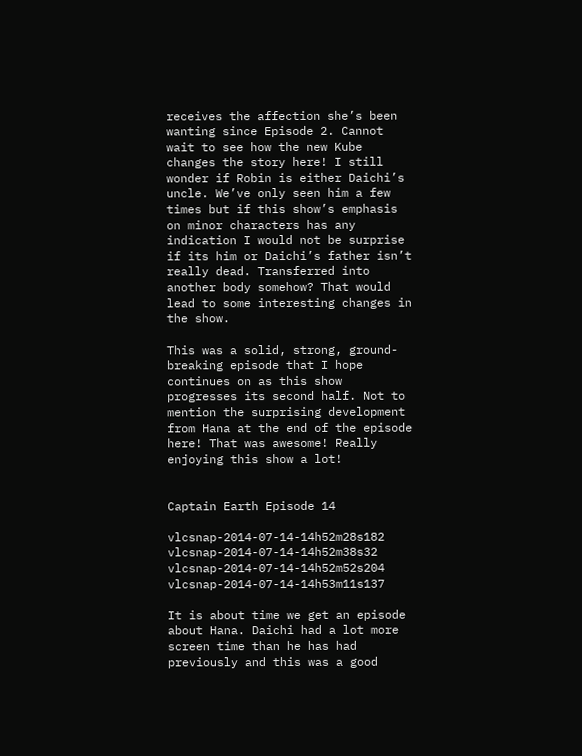receives the affection she’s been wanting since Episode 2. Cannot wait to see how the new Kube changes the story here! I still wonder if Robin is either Daichi’s uncle. We’ve only seen him a few times but if this show’s emphasis on minor characters has any indication I would not be surprise if its him or Daichi’s father isn’t really dead. Transferred into another body somehow? That would lead to some interesting changes in the show.

This was a solid, strong, ground-breaking episode that I hope continues on as this show progresses its second half. Not to mention the surprising development from Hana at the end of the episode here! That was awesome! Really enjoying this show a lot!


Captain Earth Episode 14

vlcsnap-2014-07-14-14h52m28s182 vlcsnap-2014-07-14-14h52m38s32 vlcsnap-2014-07-14-14h52m52s204 vlcsnap-2014-07-14-14h53m11s137

It is about time we get an episode about Hana. Daichi had a lot more screen time than he has had previously and this was a good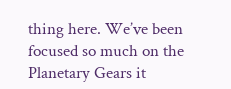thing here. We’ve been focused so much on the Planetary Gears it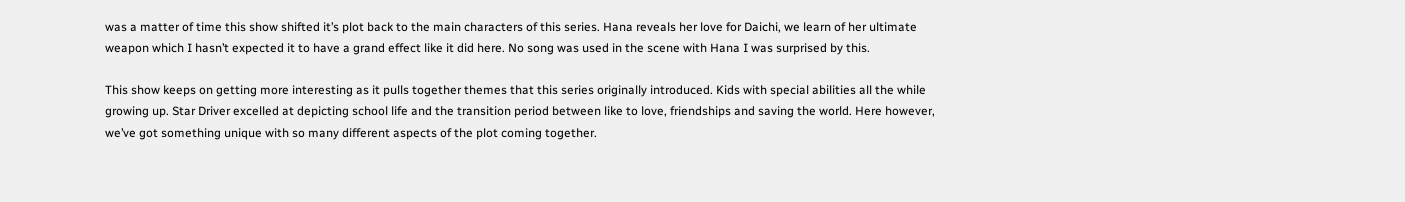was a matter of time this show shifted it’s plot back to the main characters of this series. Hana reveals her love for Daichi, we learn of her ultimate weapon which I hasn’t expected it to have a grand effect like it did here. No song was used in the scene with Hana I was surprised by this.

This show keeps on getting more interesting as it pulls together themes that this series originally introduced. Kids with special abilities all the while growing up. Star Driver excelled at depicting school life and the transition period between like to love, friendships and saving the world. Here however, we’ve got something unique with so many different aspects of the plot coming together.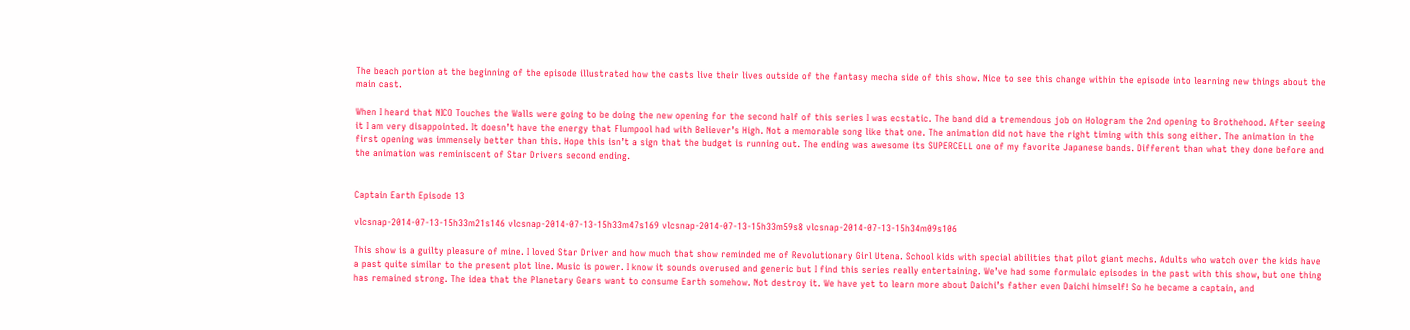The beach portion at the beginning of the episode illustrated how the casts live their lives outside of the fantasy mecha side of this show. Nice to see this change within the episode into learning new things about the main cast.

When I heard that NICO Touches the Walls were going to be doing the new opening for the second half of this series I was ecstatic. The band did a tremendous job on Hologram the 2nd opening to Brothehood. After seeing it I am very disappointed. It doesn’t have the energy that Flumpool had with Believer’s High. Not a memorable song like that one. The animation did not have the right timing with this song either. The animation in the first opening was immensely better than this. Hope this isn’t a sign that the budget is running out. The ending was awesome its SUPERCELL one of my favorite Japanese bands. Different than what they done before and the animation was reminiscent of Star Drivers second ending.


Captain Earth Episode 13

vlcsnap-2014-07-13-15h33m21s146 vlcsnap-2014-07-13-15h33m47s169 vlcsnap-2014-07-13-15h33m59s8 vlcsnap-2014-07-13-15h34m09s106

This show is a guilty pleasure of mine. I loved Star Driver and how much that show reminded me of Revolutionary Girl Utena. School kids with special abilities that pilot giant mechs. Adults who watch over the kids have a past quite similar to the present plot line. Music is power. I know it sounds overused and generic but I find this series really entertaining. We’ve had some formulaic episodes in the past with this show, but one thing has remained strong. The idea that the Planetary Gears want to consume Earth somehow. Not destroy it. We have yet to learn more about Daichi’s father even Daichi himself! So he became a captain, and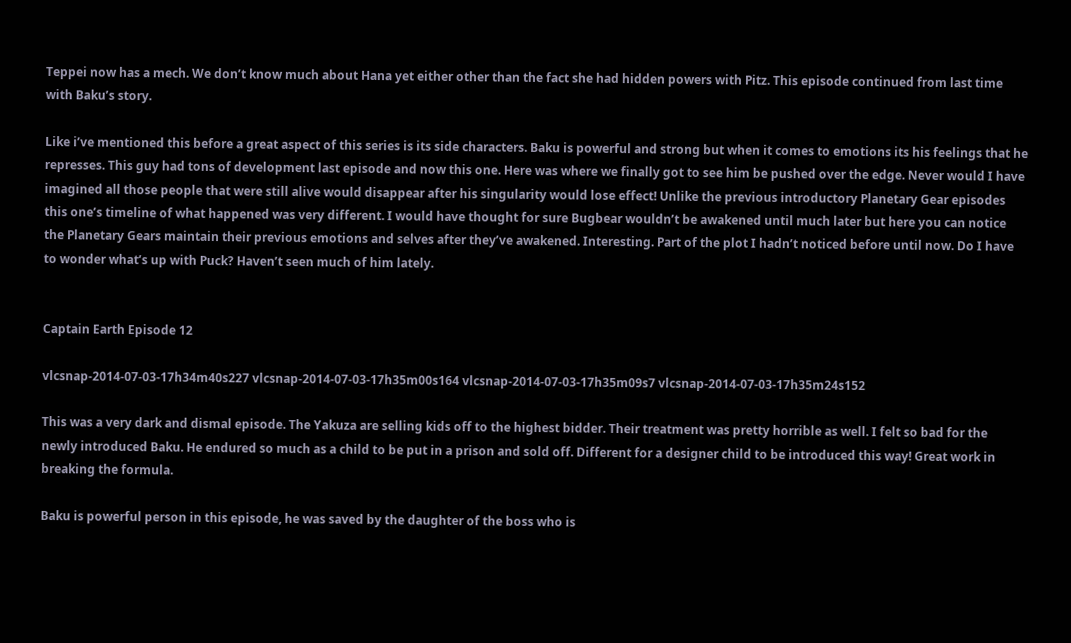Teppei now has a mech. We don’t know much about Hana yet either other than the fact she had hidden powers with Pitz. This episode continued from last time with Baku’s story.

Like i’ve mentioned this before a great aspect of this series is its side characters. Baku is powerful and strong but when it comes to emotions its his feelings that he represses. This guy had tons of development last episode and now this one. Here was where we finally got to see him be pushed over the edge. Never would I have imagined all those people that were still alive would disappear after his singularity would lose effect! Unlike the previous introductory Planetary Gear episodes this one’s timeline of what happened was very different. I would have thought for sure Bugbear wouldn’t be awakened until much later but here you can notice the Planetary Gears maintain their previous emotions and selves after they’ve awakened. Interesting. Part of the plot I hadn’t noticed before until now. Do I have to wonder what’s up with Puck? Haven’t seen much of him lately.


Captain Earth Episode 12

vlcsnap-2014-07-03-17h34m40s227 vlcsnap-2014-07-03-17h35m00s164 vlcsnap-2014-07-03-17h35m09s7 vlcsnap-2014-07-03-17h35m24s152

This was a very dark and dismal episode. The Yakuza are selling kids off to the highest bidder. Their treatment was pretty horrible as well. I felt so bad for the newly introduced Baku. He endured so much as a child to be put in a prison and sold off. Different for a designer child to be introduced this way! Great work in breaking the formula.

Baku is powerful person in this episode, he was saved by the daughter of the boss who is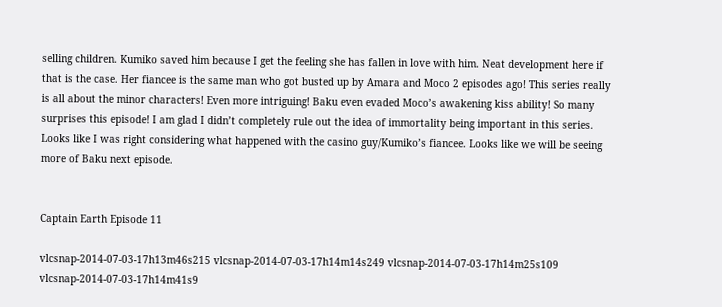selling children. Kumiko saved him because I get the feeling she has fallen in love with him. Neat development here if that is the case. Her fiancee is the same man who got busted up by Amara and Moco 2 episodes ago! This series really is all about the minor characters! Even more intriguing! Baku even evaded Moco’s awakening kiss ability! So many surprises this episode! I am glad I didn’t completely rule out the idea of immortality being important in this series. Looks like I was right considering what happened with the casino guy/Kumiko’s fiancee. Looks like we will be seeing more of Baku next episode.


Captain Earth Episode 11

vlcsnap-2014-07-03-17h13m46s215 vlcsnap-2014-07-03-17h14m14s249 vlcsnap-2014-07-03-17h14m25s109 vlcsnap-2014-07-03-17h14m41s9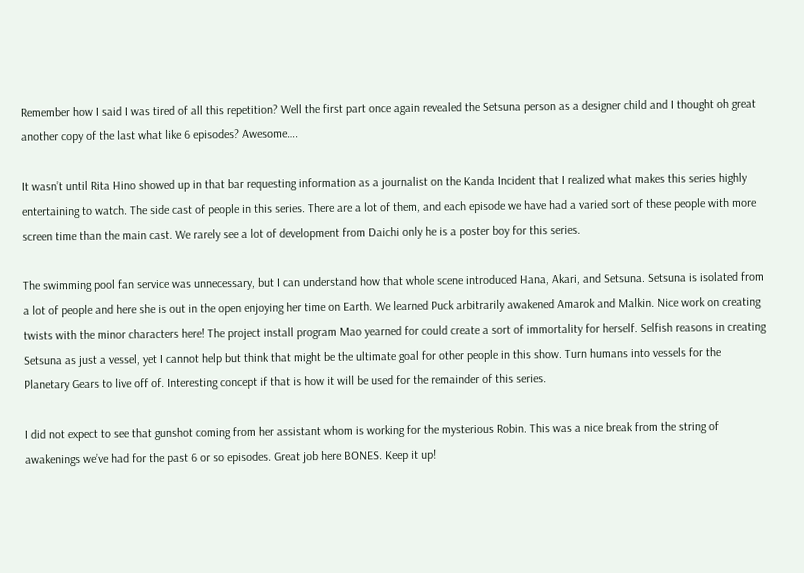Remember how I said I was tired of all this repetition? Well the first part once again revealed the Setsuna person as a designer child and I thought oh great another copy of the last what like 6 episodes? Awesome….

It wasn’t until Rita Hino showed up in that bar requesting information as a journalist on the Kanda Incident that I realized what makes this series highly entertaining to watch. The side cast of people in this series. There are a lot of them, and each episode we have had a varied sort of these people with more screen time than the main cast. We rarely see a lot of development from Daichi only he is a poster boy for this series.

The swimming pool fan service was unnecessary, but I can understand how that whole scene introduced Hana, Akari, and Setsuna. Setsuna is isolated from a lot of people and here she is out in the open enjoying her time on Earth. We learned Puck arbitrarily awakened Amarok and Malkin. Nice work on creating twists with the minor characters here! The project install program Mao yearned for could create a sort of immortality for herself. Selfish reasons in creating Setsuna as just a vessel, yet I cannot help but think that might be the ultimate goal for other people in this show. Turn humans into vessels for the Planetary Gears to live off of. Interesting concept if that is how it will be used for the remainder of this series.

I did not expect to see that gunshot coming from her assistant whom is working for the mysterious Robin. This was a nice break from the string of awakenings we’ve had for the past 6 or so episodes. Great job here BONES. Keep it up!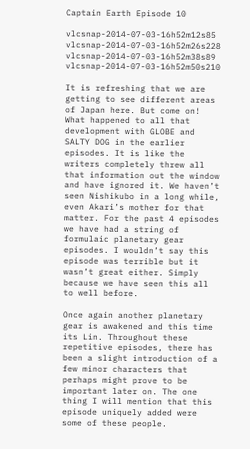Captain Earth Episode 10

vlcsnap-2014-07-03-16h52m12s85 vlcsnap-2014-07-03-16h52m26s228 vlcsnap-2014-07-03-16h52m38s89 vlcsnap-2014-07-03-16h52m50s210

It is refreshing that we are getting to see different areas of Japan here. But come on! What happened to all that development with GLOBE and SALTY DOG in the earlier episodes. It is like the writers completely threw all that information out the window and have ignored it. We haven’t seen Nishikubo in a long while, even Akari’s mother for that matter. For the past 4 episodes we have had a string of formulaic planetary gear episodes. I wouldn’t say this episode was terrible but it wasn’t great either. Simply because we have seen this all to well before.

Once again another planetary gear is awakened and this time its Lin. Throughout these repetitive episodes, there has been a slight introduction of a few minor characters that perhaps might prove to be important later on. The one thing I will mention that this episode uniquely added were some of these people.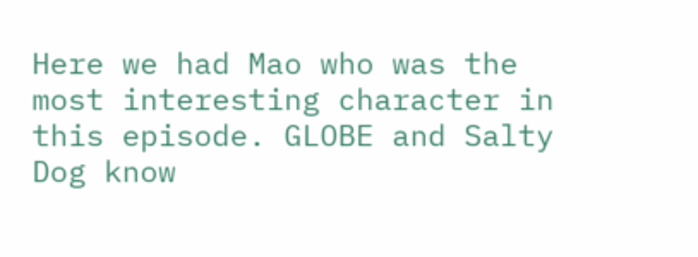Here we had Mao who was the most interesting character in this episode. GLOBE and Salty Dog know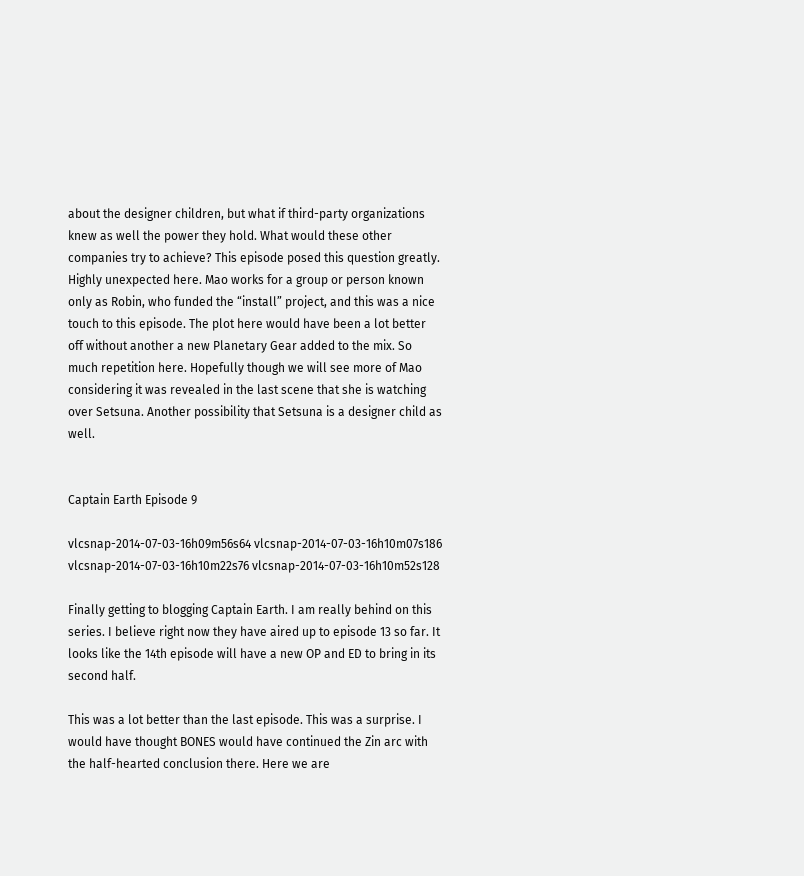about the designer children, but what if third-party organizations knew as well the power they hold. What would these other companies try to achieve? This episode posed this question greatly. Highly unexpected here. Mao works for a group or person known only as Robin, who funded the “install” project, and this was a nice touch to this episode. The plot here would have been a lot better off without another a new Planetary Gear added to the mix. So much repetition here. Hopefully though we will see more of Mao considering it was revealed in the last scene that she is watching over Setsuna. Another possibility that Setsuna is a designer child as well.


Captain Earth Episode 9

vlcsnap-2014-07-03-16h09m56s64 vlcsnap-2014-07-03-16h10m07s186 vlcsnap-2014-07-03-16h10m22s76 vlcsnap-2014-07-03-16h10m52s128

Finally getting to blogging Captain Earth. I am really behind on this series. I believe right now they have aired up to episode 13 so far. It looks like the 14th episode will have a new OP and ED to bring in its second half.

This was a lot better than the last episode. This was a surprise. I would have thought BONES would have continued the Zin arc with the half-hearted conclusion there. Here we are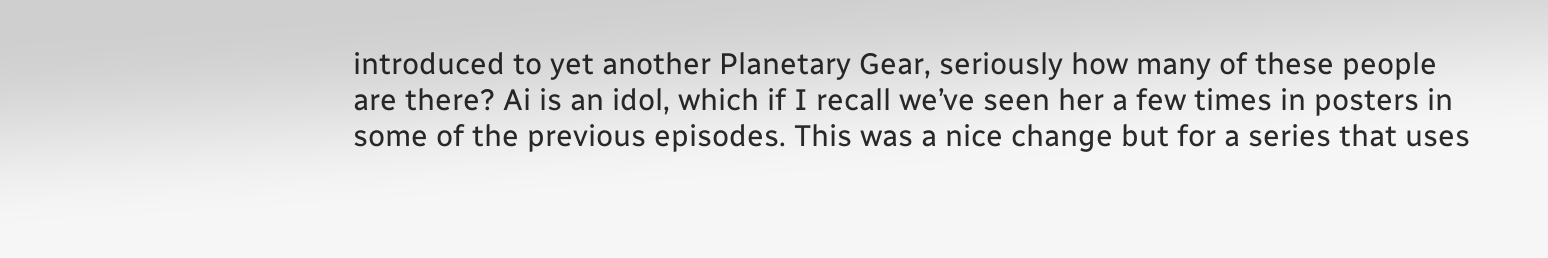introduced to yet another Planetary Gear, seriously how many of these people are there? Ai is an idol, which if I recall we’ve seen her a few times in posters in some of the previous episodes. This was a nice change but for a series that uses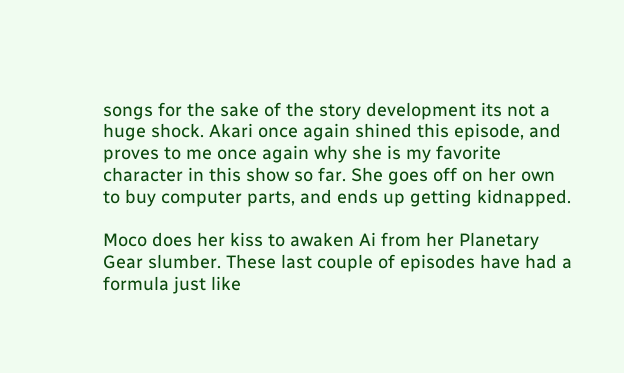songs for the sake of the story development its not a huge shock. Akari once again shined this episode, and proves to me once again why she is my favorite character in this show so far. She goes off on her own to buy computer parts, and ends up getting kidnapped.

Moco does her kiss to awaken Ai from her Planetary Gear slumber. These last couple of episodes have had a formula just like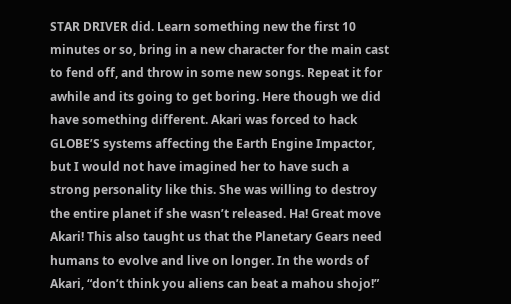STAR DRIVER did. Learn something new the first 10 minutes or so, bring in a new character for the main cast to fend off, and throw in some new songs. Repeat it for awhile and its going to get boring. Here though we did have something different. Akari was forced to hack GLOBE’S systems affecting the Earth Engine Impactor, but I would not have imagined her to have such a strong personality like this. She was willing to destroy the entire planet if she wasn’t released. Ha! Great move Akari! This also taught us that the Planetary Gears need humans to evolve and live on longer. In the words of Akari, “don’t think you aliens can beat a mahou shojo!”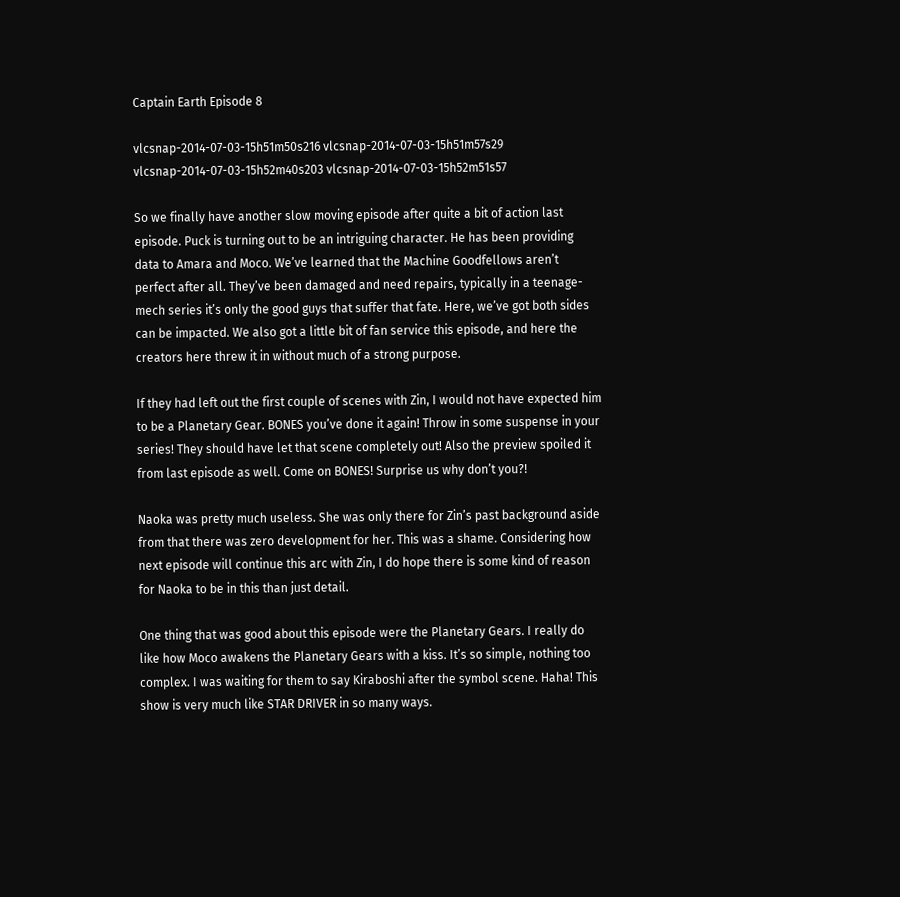Captain Earth Episode 8

vlcsnap-2014-07-03-15h51m50s216 vlcsnap-2014-07-03-15h51m57s29 vlcsnap-2014-07-03-15h52m40s203 vlcsnap-2014-07-03-15h52m51s57

So we finally have another slow moving episode after quite a bit of action last episode. Puck is turning out to be an intriguing character. He has been providing data to Amara and Moco. We’ve learned that the Machine Goodfellows aren’t perfect after all. They’ve been damaged and need repairs, typically in a teenage-mech series it’s only the good guys that suffer that fate. Here, we’ve got both sides can be impacted. We also got a little bit of fan service this episode, and here the creators here threw it in without much of a strong purpose.

If they had left out the first couple of scenes with Zin, I would not have expected him to be a Planetary Gear. BONES you’ve done it again! Throw in some suspense in your series! They should have let that scene completely out! Also the preview spoiled it from last episode as well. Come on BONES! Surprise us why don’t you?!

Naoka was pretty much useless. She was only there for Zin’s past background aside from that there was zero development for her. This was a shame. Considering how next episode will continue this arc with Zin, I do hope there is some kind of reason for Naoka to be in this than just detail.

One thing that was good about this episode were the Planetary Gears. I really do like how Moco awakens the Planetary Gears with a kiss. It’s so simple, nothing too complex. I was waiting for them to say Kiraboshi after the symbol scene. Haha! This show is very much like STAR DRIVER in so many ways.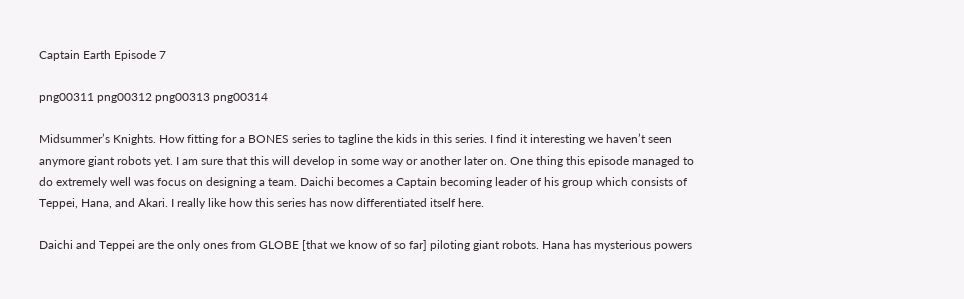Captain Earth Episode 7

png00311 png00312 png00313 png00314

Midsummer’s Knights. How fitting for a BONES series to tagline the kids in this series. I find it interesting we haven’t seen anymore giant robots yet. I am sure that this will develop in some way or another later on. One thing this episode managed to do extremely well was focus on designing a team. Daichi becomes a Captain becoming leader of his group which consists of Teppei, Hana, and Akari. I really like how this series has now differentiated itself here.

Daichi and Teppei are the only ones from GLOBE [that we know of so far] piloting giant robots. Hana has mysterious powers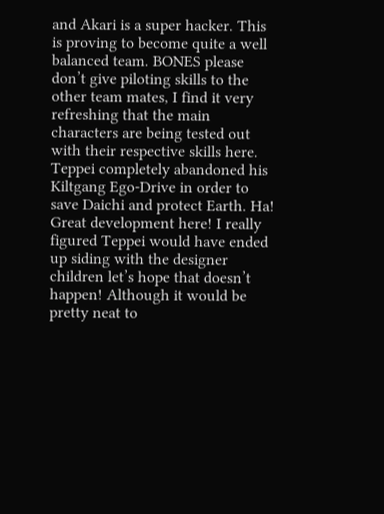and Akari is a super hacker. This is proving to become quite a well balanced team. BONES please don’t give piloting skills to the other team mates, I find it very refreshing that the main characters are being tested out with their respective skills here. Teppei completely abandoned his Kiltgang Ego-Drive in order to save Daichi and protect Earth. Ha! Great development here! I really figured Teppei would have ended up siding with the designer children let’s hope that doesn’t happen! Although it would be pretty neat to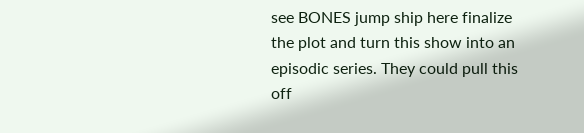see BONES jump ship here finalize the plot and turn this show into an episodic series. They could pull this off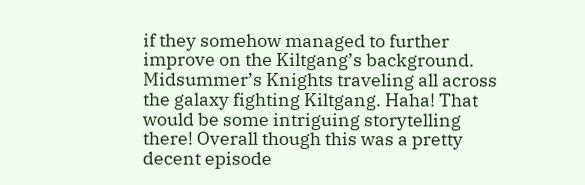if they somehow managed to further improve on the Kiltgang’s background. Midsummer’s Knights traveling all across the galaxy fighting Kiltgang. Haha! That would be some intriguing storytelling there! Overall though this was a pretty decent episode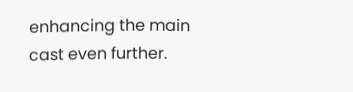enhancing the main cast even further.